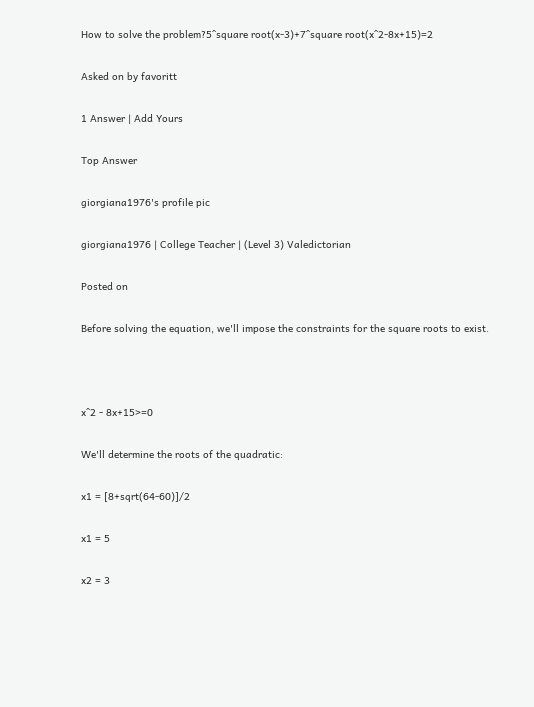How to solve the problem?5^square root(x-3)+7^square root(x^2-8x+15)=2

Asked on by favoritt

1 Answer | Add Yours

Top Answer

giorgiana1976's profile pic

giorgiana1976 | College Teacher | (Level 3) Valedictorian

Posted on

Before solving the equation, we'll impose the constraints for the square roots to exist.



x^2 - 8x+15>=0

We'll determine the roots of the quadratic:

x1 = [8+sqrt(64-60)]/2

x1 = 5

x2 = 3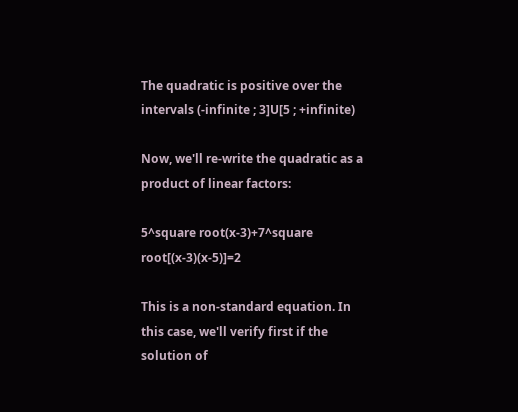The quadratic is positive over the intervals (-infinite ; 3]U[5 ; +infinite)

Now, we'll re-write the quadratic as a product of linear factors:

5^square root(x-3)+7^square root[(x-3)(x-5)]=2

This is a non-standard equation. In this case, we'll verify first if the solution of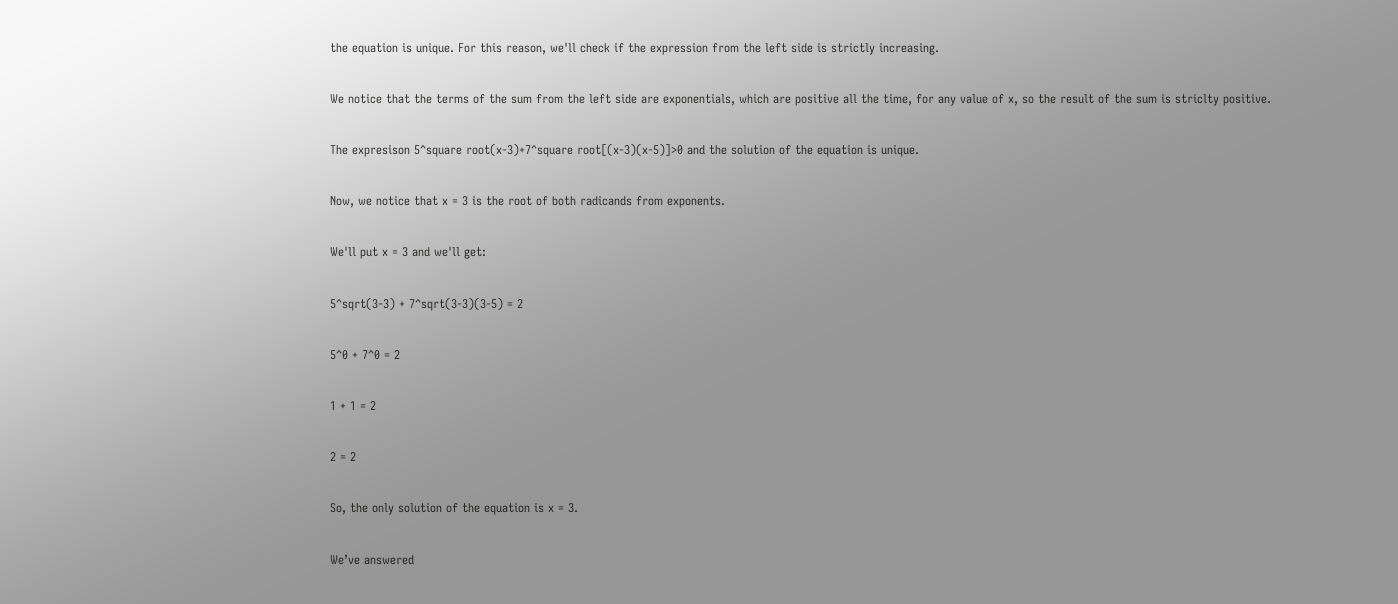the equation is unique. For this reason, we'll check if the expression from the left side is strictly increasing.

We notice that the terms of the sum from the left side are exponentials, which are positive all the time, for any value of x, so the result of the sum is striclty positive.

The expresison 5^square root(x-3)+7^square root[(x-3)(x-5)]>0 and the solution of the equation is unique.

Now, we notice that x = 3 is the root of both radicands from exponents.

We'll put x = 3 and we'll get:

5^sqrt(3-3) + 7^sqrt(3-3)(3-5) = 2

5^0 + 7^0 = 2

1 + 1 = 2

2 = 2

So, the only solution of the equation is x = 3.

We’ve answered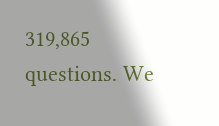319,865 questions. We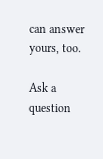can answer yours, too.

Ask a question